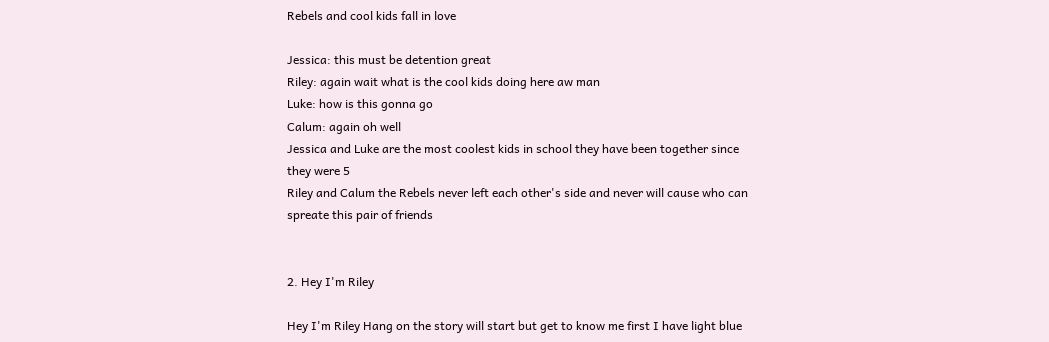Rebels and cool kids fall in love

Jessica: this must be detention great
Riley: again wait what is the cool kids doing here aw man
Luke: how is this gonna go
Calum: again oh well
Jessica and Luke are the most coolest kids in school they have been together since they were 5
Riley and Calum the Rebels never left each other's side and never will cause who can spreate this pair of friends


2. Hey I'm Riley

Hey I'm Riley Hang on the story will start but get to know me first I have light blue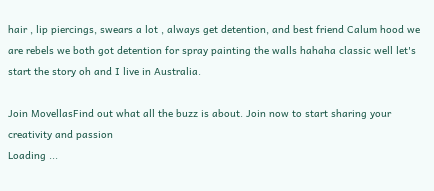hair , lip piercings, swears a lot , always get detention, and best friend Calum hood we are rebels we both got detention for spray painting the walls hahaha classic well let's start the story oh and I live in Australia.

Join MovellasFind out what all the buzz is about. Join now to start sharing your creativity and passion
Loading ...